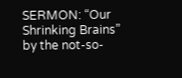SERMON: “Our Shrinking Brains” by the not-so-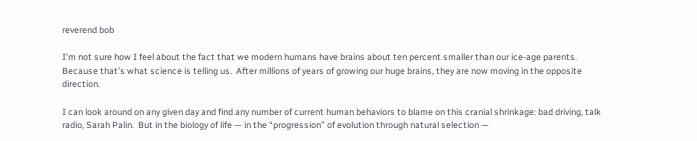reverend bob

I’m not sure how I feel about the fact that we modern humans have brains about ten percent smaller than our ice-age parents.  Because that’s what science is telling us.  After millions of years of growing our huge brains, they are now moving in the opposite direction.

I can look around on any given day and find any number of current human behaviors to blame on this cranial shrinkage: bad driving, talk radio, Sarah Palin.  But in the biology of life — in the “progression” of evolution through natural selection —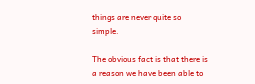things are never quite so simple.

The obvious fact is that there is a reason we have been able to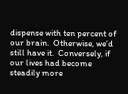dispense with ten percent of our brain.  Otherwise, we’d still have it.  Conversely, if our lives had become steadily more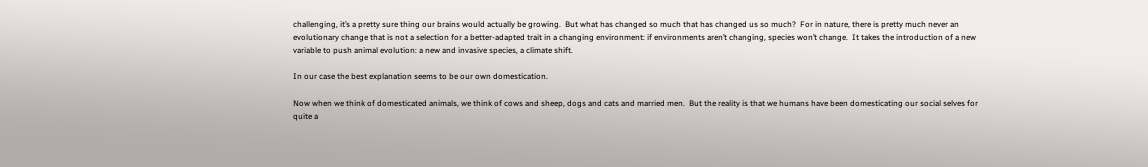challenging, it’s a pretty sure thing our brains would actually be growing.  But what has changed so much that has changed us so much?  For in nature, there is pretty much never an evolutionary change that is not a selection for a better-adapted trait in a changing environment: if environments aren’t changing, species won’t change.  It takes the introduction of a new variable to push animal evolution: a new and invasive species, a climate shift.

In our case the best explanation seems to be our own domestication.

Now when we think of domesticated animals, we think of cows and sheep, dogs and cats and married men.  But the reality is that we humans have been domesticating our social selves for quite a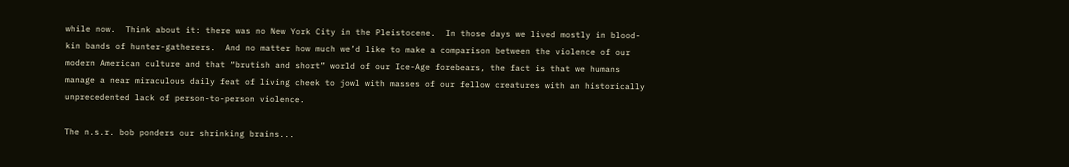while now.  Think about it: there was no New York City in the Pleistocene.  In those days we lived mostly in blood-kin bands of hunter-gatherers.  And no matter how much we’d like to make a comparison between the violence of our modern American culture and that “brutish and short” world of our Ice-Age forebears, the fact is that we humans manage a near miraculous daily feat of living cheek to jowl with masses of our fellow creatures with an historically unprecedented lack of person-to-person violence.

The n.s.r. bob ponders our shrinking brains...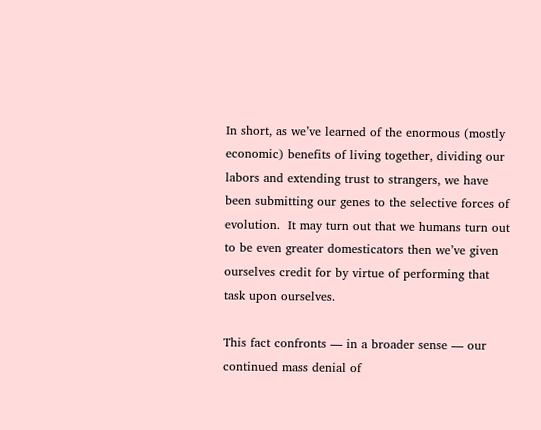In short, as we’ve learned of the enormous (mostly economic) benefits of living together, dividing our labors and extending trust to strangers, we have been submitting our genes to the selective forces of evolution.  It may turn out that we humans turn out to be even greater domesticators then we’ve given ourselves credit for by virtue of performing that task upon ourselves.

This fact confronts — in a broader sense — our continued mass denial of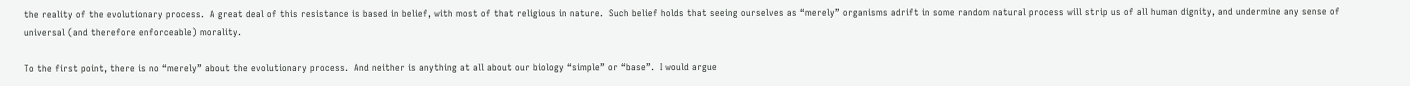the reality of the evolutionary process.  A great deal of this resistance is based in belief, with most of that religious in nature.  Such belief holds that seeing ourselves as “merely” organisms adrift in some random natural process will strip us of all human dignity, and undermine any sense of universal (and therefore enforceable) morality.

To the first point, there is no “merely” about the evolutionary process.  And neither is anything at all about our biology “simple” or “base”.  I would argue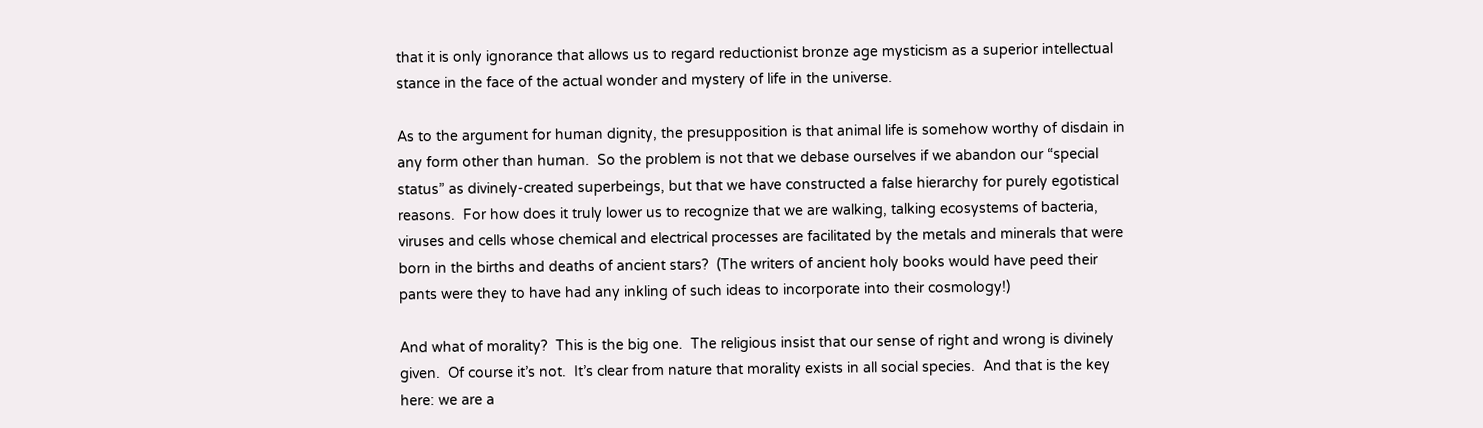that it is only ignorance that allows us to regard reductionist bronze age mysticism as a superior intellectual stance in the face of the actual wonder and mystery of life in the universe.

As to the argument for human dignity, the presupposition is that animal life is somehow worthy of disdain in any form other than human.  So the problem is not that we debase ourselves if we abandon our “special status” as divinely-created superbeings, but that we have constructed a false hierarchy for purely egotistical reasons.  For how does it truly lower us to recognize that we are walking, talking ecosystems of bacteria, viruses and cells whose chemical and electrical processes are facilitated by the metals and minerals that were born in the births and deaths of ancient stars?  (The writers of ancient holy books would have peed their pants were they to have had any inkling of such ideas to incorporate into their cosmology!)

And what of morality?  This is the big one.  The religious insist that our sense of right and wrong is divinely given.  Of course it’s not.  It’s clear from nature that morality exists in all social species.  And that is the key here: we are a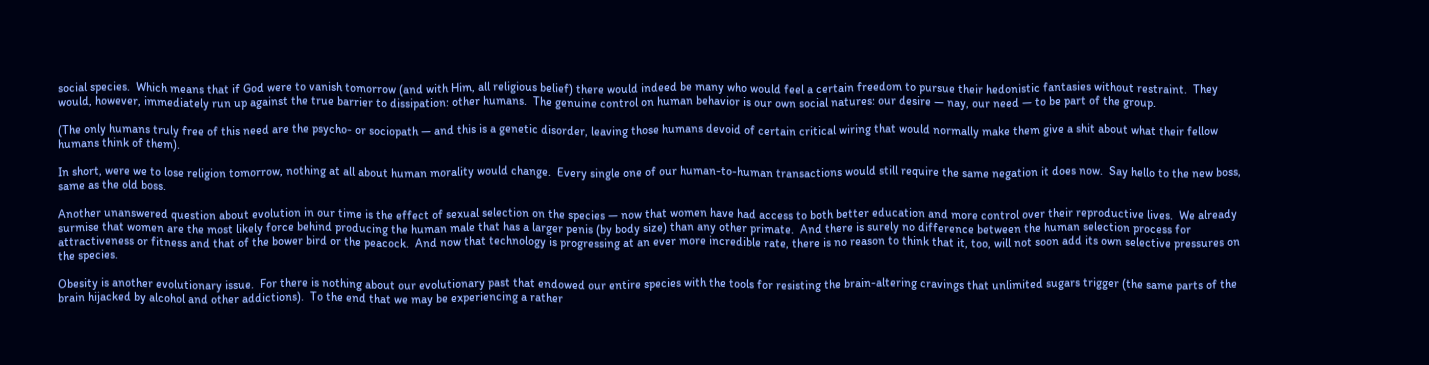social species.  Which means that if God were to vanish tomorrow (and with Him, all religious belief) there would indeed be many who would feel a certain freedom to pursue their hedonistic fantasies without restraint.  They would, however, immediately run up against the true barrier to dissipation: other humans.  The genuine control on human behavior is our own social natures: our desire — nay, our need — to be part of the group.

(The only humans truly free of this need are the psycho- or sociopath — and this is a genetic disorder, leaving those humans devoid of certain critical wiring that would normally make them give a shit about what their fellow humans think of them).

In short, were we to lose religion tomorrow, nothing at all about human morality would change.  Every single one of our human-to-human transactions would still require the same negation it does now.  Say hello to the new boss, same as the old boss.

Another unanswered question about evolution in our time is the effect of sexual selection on the species — now that women have had access to both better education and more control over their reproductive lives.  We already surmise that women are the most likely force behind producing the human male that has a larger penis (by body size) than any other primate.  And there is surely no difference between the human selection process for attractiveness or fitness and that of the bower bird or the peacock.  And now that technology is progressing at an ever more incredible rate, there is no reason to think that it, too, will not soon add its own selective pressures on the species.

Obesity is another evolutionary issue.  For there is nothing about our evolutionary past that endowed our entire species with the tools for resisting the brain-altering cravings that unlimited sugars trigger (the same parts of the brain hijacked by alcohol and other addictions).  To the end that we may be experiencing a rather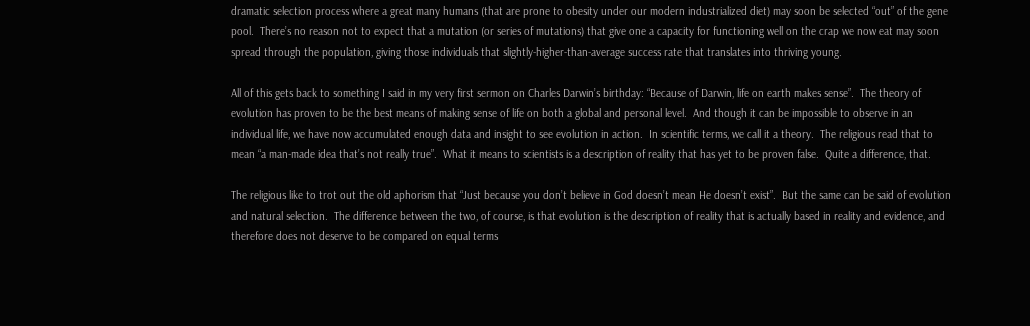dramatic selection process where a great many humans (that are prone to obesity under our modern industrialized diet) may soon be selected “out” of the gene pool.  There’s no reason not to expect that a mutation (or series of mutations) that give one a capacity for functioning well on the crap we now eat may soon spread through the population, giving those individuals that slightly-higher-than-average success rate that translates into thriving young.

All of this gets back to something I said in my very first sermon on Charles Darwin’s birthday: “Because of Darwin, life on earth makes sense”.  The theory of evolution has proven to be the best means of making sense of life on both a global and personal level.  And though it can be impossible to observe in an individual life, we have now accumulated enough data and insight to see evolution in action.  In scientific terms, we call it a theory.  The religious read that to mean “a man-made idea that’s not really true”.  What it means to scientists is a description of reality that has yet to be proven false.  Quite a difference, that.

The religious like to trot out the old aphorism that “Just because you don’t believe in God doesn’t mean He doesn’t exist”.  But the same can be said of evolution and natural selection.  The difference between the two, of course, is that evolution is the description of reality that is actually based in reality and evidence, and therefore does not deserve to be compared on equal terms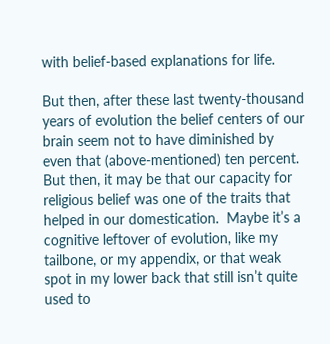with belief-based explanations for life.

But then, after these last twenty-thousand years of evolution the belief centers of our brain seem not to have diminished by even that (above-mentioned) ten percent.  But then, it may be that our capacity for religious belief was one of the traits that helped in our domestication.  Maybe it’s a cognitive leftover of evolution, like my tailbone, or my appendix, or that weak spot in my lower back that still isn’t quite used to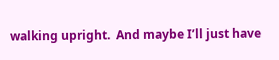walking upright.  And maybe I’ll just have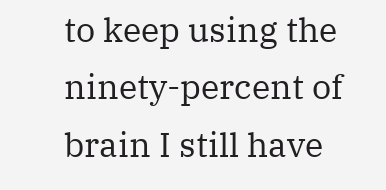to keep using the ninety-percent of brain I still have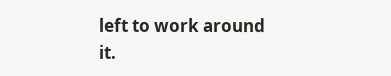left to work around it.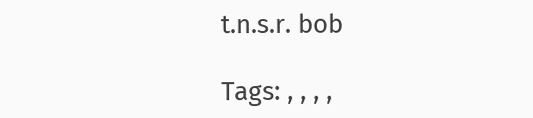t.n.s.r. bob

Tags: , , , ,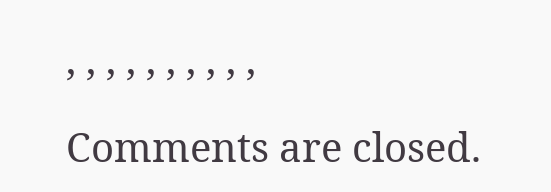, , , , , , , , , ,

Comments are closed.